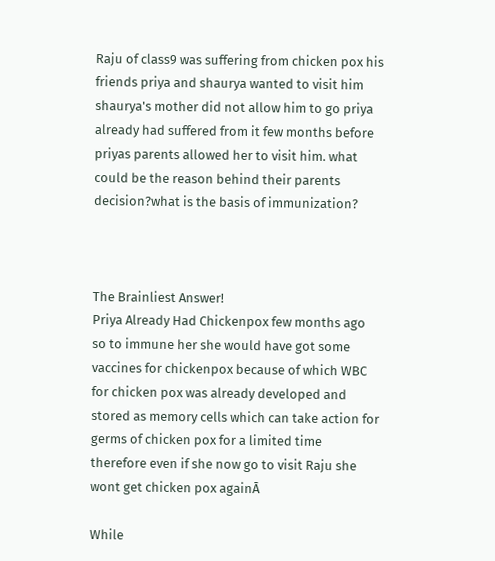Raju of class9 was suffering from chicken pox his friends priya and shaurya wanted to visit him shaurya's mother did not allow him to go priya already had suffered from it few months before priyas parents allowed her to visit him. what could be the reason behind their parents decision?what is the basis of immunization?



The Brainliest Answer!
Priya Already Had Chickenpox few months ago so to immune her she would have got some vaccines for chickenpox because of which WBC for chicken pox was already developed and stored as memory cells which can take action for germs of chicken pox for a limited time therefore even if she now go to visit Raju she wont get chicken pox againĀ

While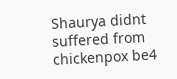Shaurya didnt suffered from chickenpox be4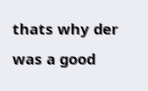thats why der was a good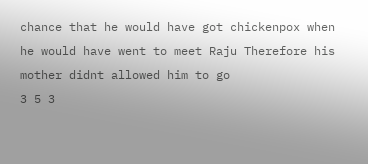chance that he would have got chickenpox when he would have went to meet Raju Therefore his mother didnt allowed him to go
3 5 3